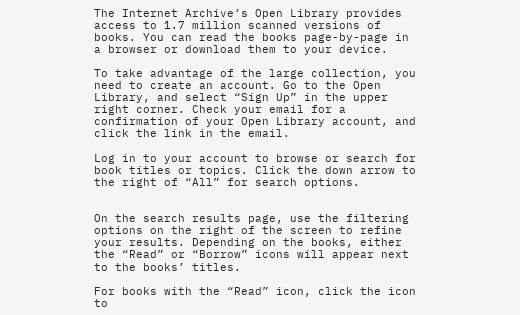The Internet Archive’s Open Library provides access to 1.7 million scanned versions of books. You can read the books page-by-page in a browser or download them to your device.

To take advantage of the large collection, you need to create an account. Go to the Open Library, and select “Sign Up” in the upper right corner. Check your email for a confirmation of your Open Library account, and click the link in the email.

Log in to your account to browse or search for book titles or topics. Click the down arrow to the right of “All” for search options.


On the search results page, use the filtering options on the right of the screen to refine your results. Depending on the books, either the “Read” or “Borrow” icons will appear next to the books’ titles.

For books with the “Read” icon, click the icon to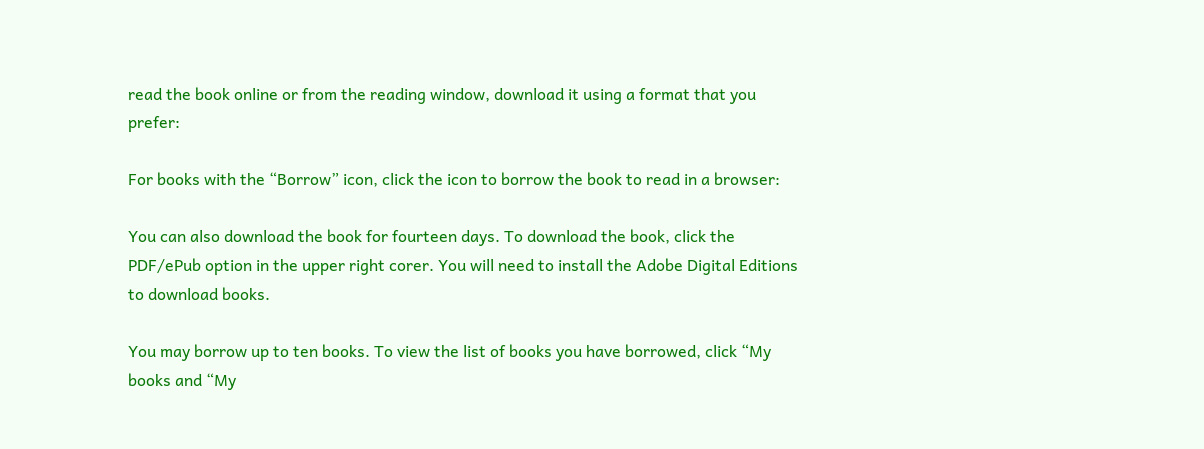read the book online or from the reading window, download it using a format that you prefer:

For books with the “Borrow” icon, click the icon to borrow the book to read in a browser:

You can also download the book for fourteen days. To download the book, click the PDF/ePub option in the upper right corer. You will need to install the Adobe Digital Editions to download books.

You may borrow up to ten books. To view the list of books you have borrowed, click “My books and “My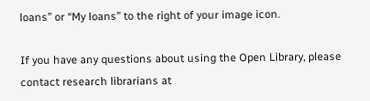loans” or “My loans” to the right of your image icon.

If you have any questions about using the Open Library, please contact research librarians at